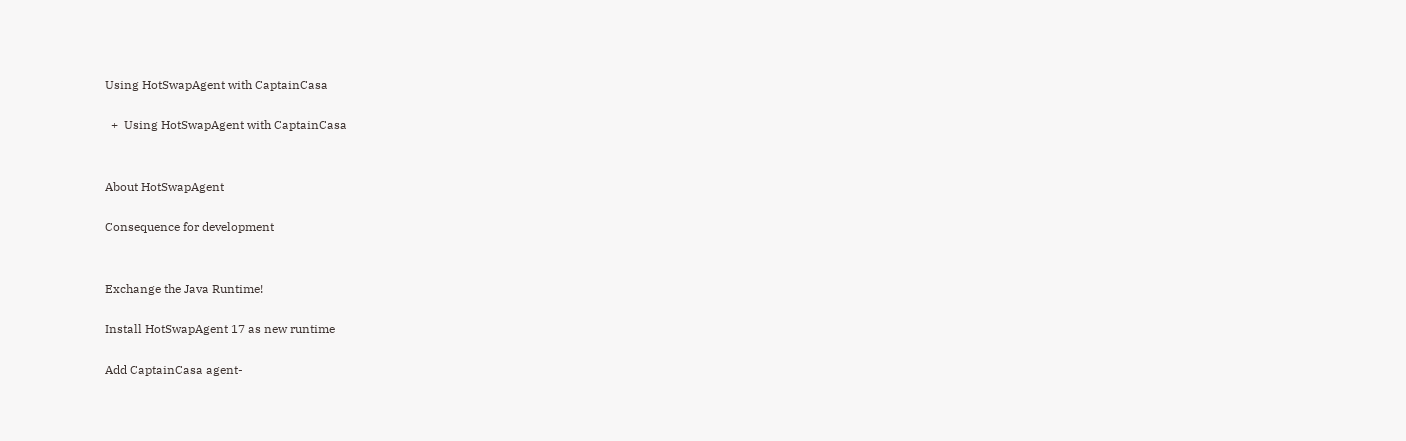Using HotSwapAgent with CaptainCasa

  +  Using HotSwapAgent with CaptainCasa


About HotSwapAgent

Consequence for development


Exchange the Java Runtime!

Install HotSwapAgent 17 as new runtime

Add CaptainCasa agent-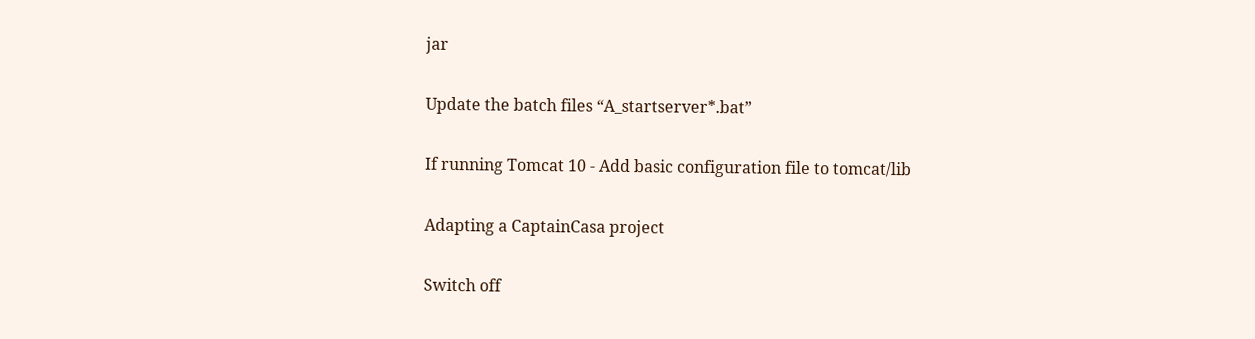jar

Update the batch files “A_startserver*.bat”

If running Tomcat 10 - Add basic configuration file to tomcat/lib

Adapting a CaptainCasa project

Switch off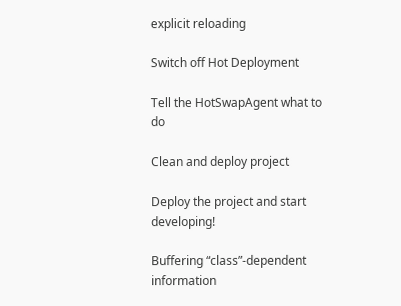explicit reloading

Switch off Hot Deployment

Tell the HotSwapAgent what to do

Clean and deploy project

Deploy the project and start developing!

Buffering “class”-dependent information